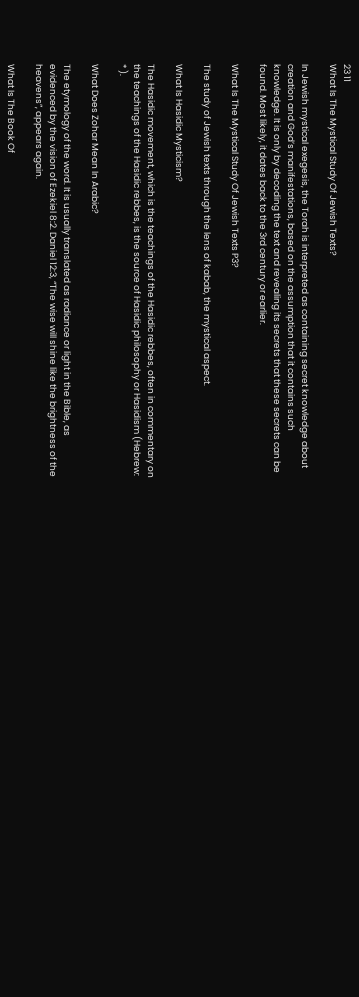23 11
What Is The Mystical Study Of Jewish Texts?

In Jewish mystical exegesis, the Torah is interpreted as containing secret knowledge about creation and God’s manifestations, based on the assumption that it contains such knowledge. It is only by decoding the text and revealing its secrets that these secrets can be found. Most likely, it dates back to the 3rd century or earlier.

What Is The Mystical Study Of Jewish Texts P3?

The study of Jewish texts through the lens of kabab, the mystical aspect.

What Is Hasidic Mysticism?

The Hasidic movement, which is the teachings of the Hasidic rebbes, often in commentary on the teachings of the Hasidic rebbes, is the source of Hasidic philosophy or Hasidism (Hebrew: * ).

What Does Zohar Mean In Arabic?

The etymology of the word. It is usually translated as radiance or light in the Bible, as evidenced by the vision of Ezekiel 8:2. Daniel 12:3, “The wise will shine like the brightness of the heavens”, appears again.

What Is The Book Of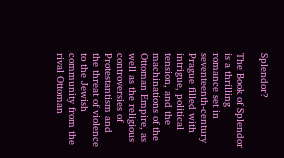Splendor?

The Book of Splendor is a thrilling romance set in seventeenth-century Prague filled with intrigue, political tension, and the machinations of the Ottoman Empire, as well as the religious controversies of Protestantism and the threat of violence to the Jewish community from the rival Ottoman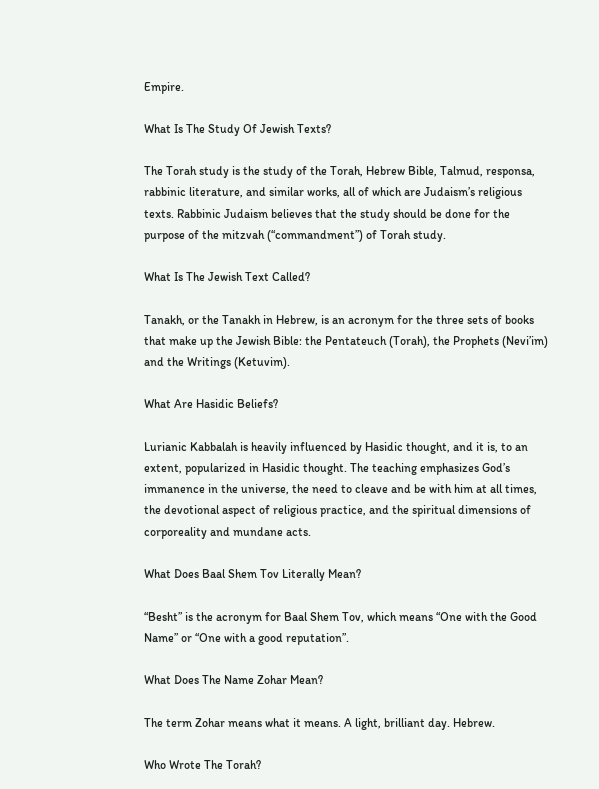Empire.

What Is The Study Of Jewish Texts?

The Torah study is the study of the Torah, Hebrew Bible, Talmud, responsa, rabbinic literature, and similar works, all of which are Judaism’s religious texts. Rabbinic Judaism believes that the study should be done for the purpose of the mitzvah (“commandment”) of Torah study.

What Is The Jewish Text Called?

Tanakh, or the Tanakh in Hebrew, is an acronym for the three sets of books that make up the Jewish Bible: the Pentateuch (Torah), the Prophets (Nevi’im) and the Writings (Ketuvim).

What Are Hasidic Beliefs?

Lurianic Kabbalah is heavily influenced by Hasidic thought, and it is, to an extent, popularized in Hasidic thought. The teaching emphasizes God’s immanence in the universe, the need to cleave and be with him at all times, the devotional aspect of religious practice, and the spiritual dimensions of corporeality and mundane acts.

What Does Baal Shem Tov Literally Mean?

“Besht” is the acronym for Baal Shem Tov, which means “One with the Good Name” or “One with a good reputation”.

What Does The Name Zohar Mean?

The term Zohar means what it means. A light, brilliant day. Hebrew.

Who Wrote The Torah?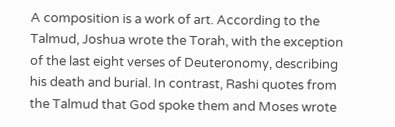A composition is a work of art. According to the Talmud, Joshua wrote the Torah, with the exception of the last eight verses of Deuteronomy, describing his death and burial. In contrast, Rashi quotes from the Talmud that God spoke them and Moses wrote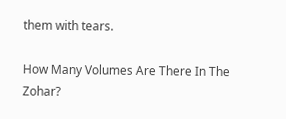them with tears.

How Many Volumes Are There In The Zohar?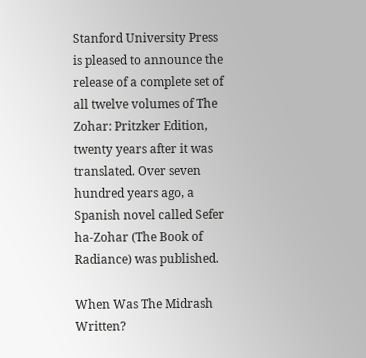Stanford University Press is pleased to announce the release of a complete set of all twelve volumes of The Zohar: Pritzker Edition, twenty years after it was translated. Over seven hundred years ago, a Spanish novel called Sefer ha-Zohar (The Book of Radiance) was published.

When Was The Midrash Written?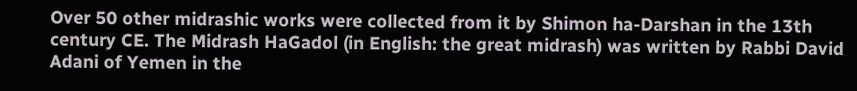Over 50 other midrashic works were collected from it by Shimon ha-Darshan in the 13th century CE. The Midrash HaGadol (in English: the great midrash) was written by Rabbi David Adani of Yemen in the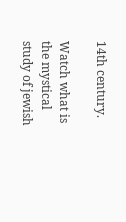14th century.

Watch what is the mystical study of jewish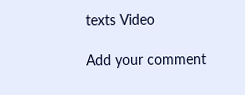texts Video

Add your comment